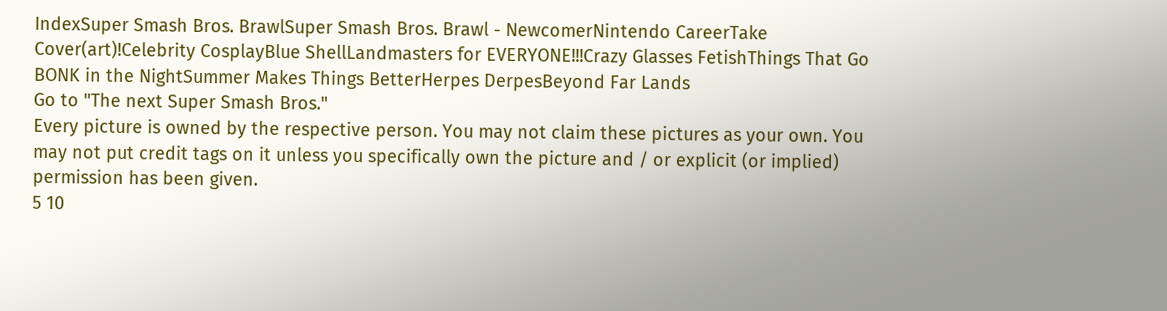IndexSuper Smash Bros. BrawlSuper Smash Bros. Brawl - NewcomerNintendo CareerTake Cover(art)!Celebrity CosplayBlue ShellLandmasters for EVERYONE!!!Crazy Glasses FetishThings That Go BONK in the NightSummer Makes Things BetterHerpes DerpesBeyond Far Lands
Go to "The next Super Smash Bros."
Every picture is owned by the respective person. You may not claim these pictures as your own. You may not put credit tags on it unless you specifically own the picture and / or explicit (or implied) permission has been given.
5 10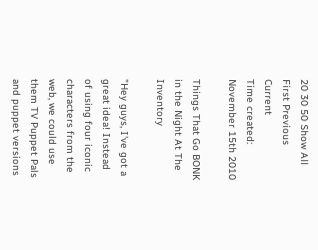20 30 50 Show All
First Previous Current
Time created: November 15th 2010

Things That Go BONK in the Night At The Inventory

"Hey guys, I've got a great idea! Instead of using four iconic characters from the web, we could use them TV Puppet Pals and puppet versions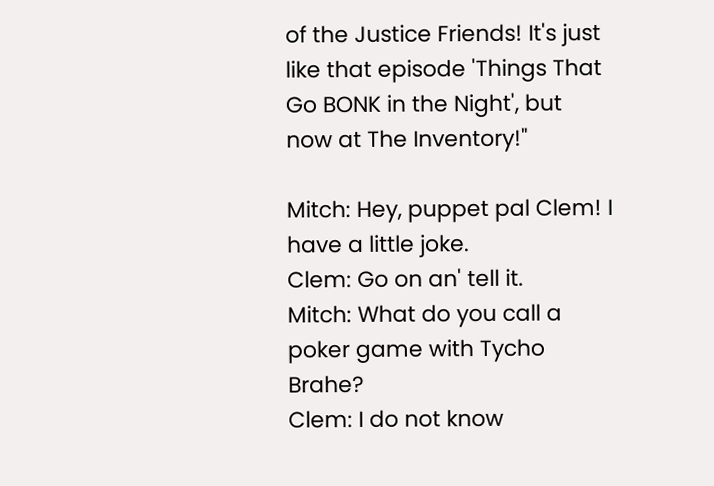of the Justice Friends! It's just like that episode 'Things That Go BONK in the Night', but now at The Inventory!"

Mitch: Hey, puppet pal Clem! I have a little joke.
Clem: Go on an' tell it.
Mitch: What do you call a poker game with Tycho Brahe?
Clem: I do not know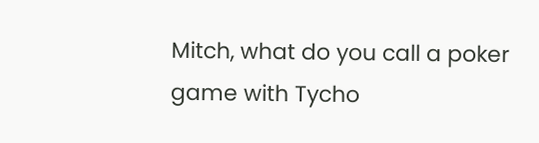Mitch, what do you call a poker game with Tycho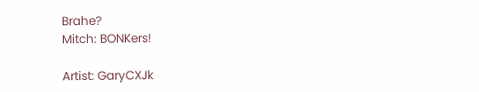Brahe?
Mitch: BONKers!

Artist: GaryCXJk